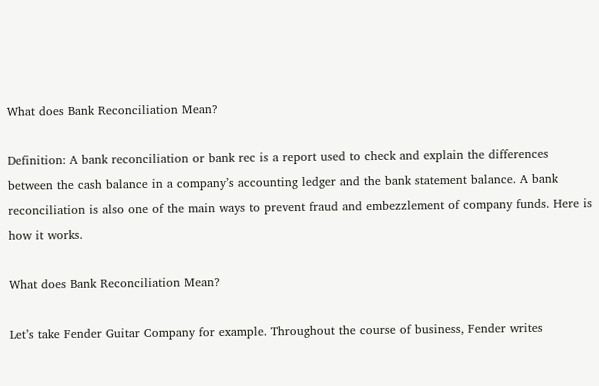What does Bank Reconciliation Mean?

Definition: A bank reconciliation or bank rec is a report used to check and explain the differences between the cash balance in a company’s accounting ledger and the bank statement balance. A bank reconciliation is also one of the main ways to prevent fraud and embezzlement of company funds. Here is how it works.

What does Bank Reconciliation Mean?

Let’s take Fender Guitar Company for example. Throughout the course of business, Fender writes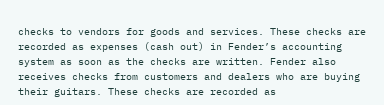checks to vendors for goods and services. These checks are recorded as expenses (cash out) in Fender’s accounting system as soon as the checks are written. Fender also receives checks from customers and dealers who are buying their guitars. These checks are recorded as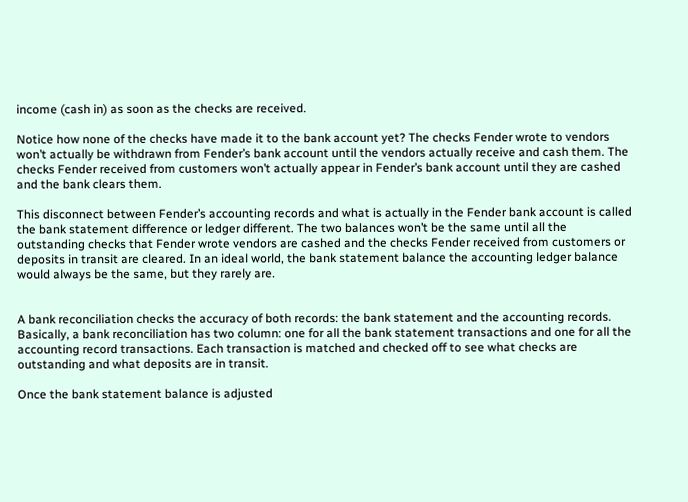income (cash in) as soon as the checks are received.

Notice how none of the checks have made it to the bank account yet? The checks Fender wrote to vendors won’t actually be withdrawn from Fender’s bank account until the vendors actually receive and cash them. The checks Fender received from customers won’t actually appear in Fender’s bank account until they are cashed and the bank clears them.

This disconnect between Fender’s accounting records and what is actually in the Fender bank account is called the bank statement difference or ledger different. The two balances won’t be the same until all the outstanding checks that Fender wrote vendors are cashed and the checks Fender received from customers or deposits in transit are cleared. In an ideal world, the bank statement balance the accounting ledger balance would always be the same, but they rarely are.


A bank reconciliation checks the accuracy of both records: the bank statement and the accounting records. Basically, a bank reconciliation has two column: one for all the bank statement transactions and one for all the accounting record transactions. Each transaction is matched and checked off to see what checks are outstanding and what deposits are in transit.

Once the bank statement balance is adjusted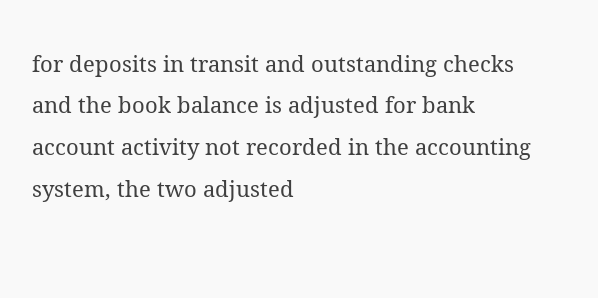for deposits in transit and outstanding checks and the book balance is adjusted for bank account activity not recorded in the accounting system, the two adjusted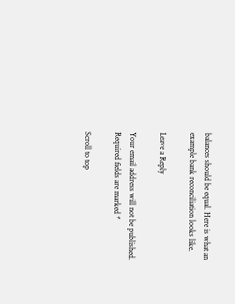balances should be equal. Here is what an example bank reconciliation looks like.

Leave a Reply

Your email address will not be published. Required fields are marked *

Scroll to top